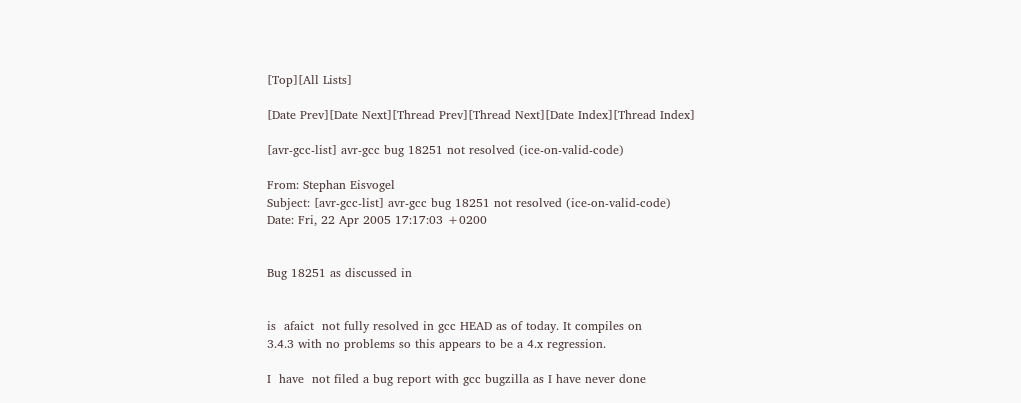[Top][All Lists]

[Date Prev][Date Next][Thread Prev][Thread Next][Date Index][Thread Index]

[avr-gcc-list] avr-gcc bug 18251 not resolved (ice-on-valid-code)

From: Stephan Eisvogel
Subject: [avr-gcc-list] avr-gcc bug 18251 not resolved (ice-on-valid-code)
Date: Fri, 22 Apr 2005 17:17:03 +0200


Bug 18251 as discussed in


is  afaict  not fully resolved in gcc HEAD as of today. It compiles on
3.4.3 with no problems so this appears to be a 4.x regression.

I  have  not filed a bug report with gcc bugzilla as I have never done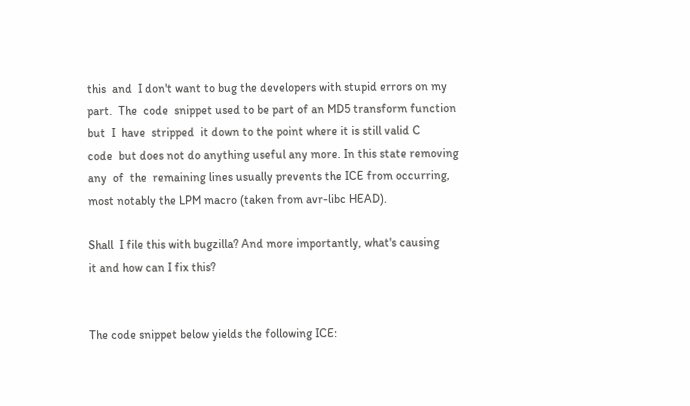this  and  I don't want to bug the developers with stupid errors on my
part.  The  code  snippet used to be part of an MD5 transform function
but  I  have  stripped  it down to the point where it is still valid C
code  but does not do anything useful any more. In this state removing
any  of  the  remaining lines usually prevents the ICE from occurring,
most notably the LPM macro (taken from avr-libc HEAD).

Shall  I file this with bugzilla? And more importantly, what's causing
it and how can I fix this?


The code snippet below yields the following ICE: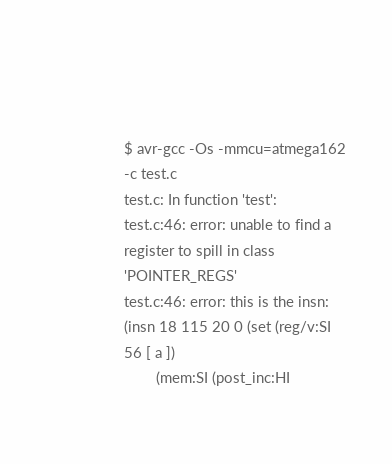$ avr-gcc -Os -mmcu=atmega162 -c test.c
test.c: In function 'test':
test.c:46: error: unable to find a register to spill in class 'POINTER_REGS'
test.c:46: error: this is the insn:
(insn 18 115 20 0 (set (reg/v:SI 56 [ a ])
        (mem:SI (post_inc:HI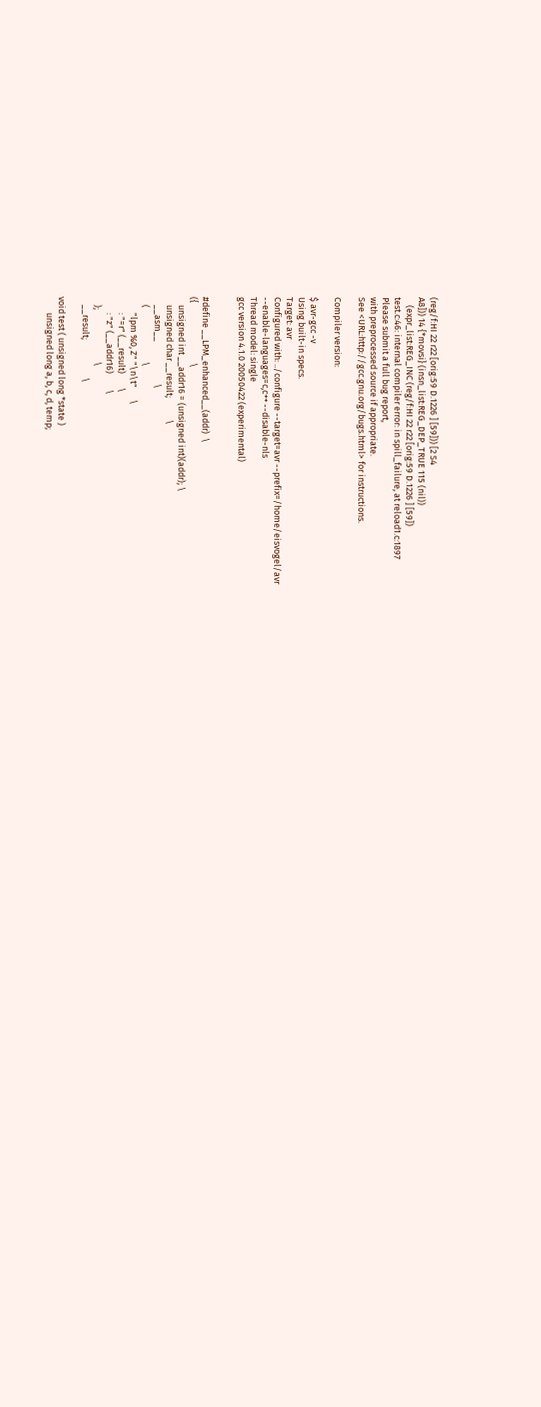(reg/f:HI 22 r22 [orig:59 D.1226 ] [59])) [2 S4
A8])) 14 {*movsi} (insn_list:REG_DEP_TRUE 115 (nil))
    (expr_list:REG_INC (reg/f:HI 22 r22 [orig:59 D.1226 ] [59])
test.c:46: internal compiler error: in spill_failure, at reload1.c:1897
Please submit a full bug report,
with preprocessed source if appropriate.
See <URL:http://gcc.gnu.org/bugs.html> for instructions.

Compiler version:

$ avr-gcc -v
Using built-in specs.
Target: avr
Configured with: ../configure --target=avr --prefix=/home/eisvogel/avr
--enable-languages=c,c++ --disable-nls
Thread model: single
gcc version 4.1.0 20050422 (experimental)


#define __LPM_enhanced__(addr)  \
({                              \
    unsigned int __addr16 = (unsigned int)(addr); \
    unsigned char __result;           \
    __asm__                     \
    (                           \
        "lpm %0, Z" "\n\t"      \
        : "=r" (__result)       \
        : "z" (__addr16)        \
    );                          \
    __result;                   \

void test ( unsigned long *state )
        unsigned long a, b, c, d, temp;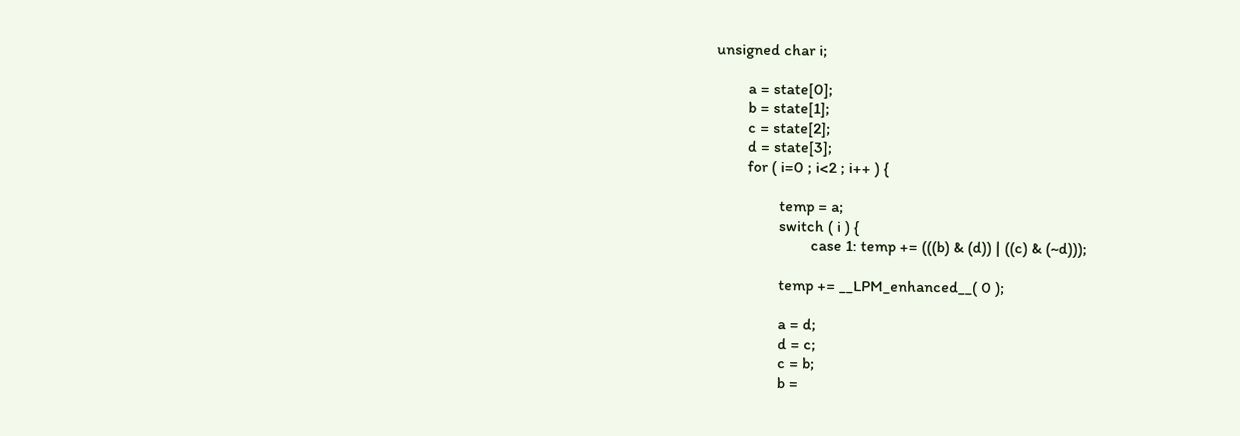unsigned char i;

        a = state[0];
        b = state[1];
        c = state[2];
        d = state[3];
        for ( i=0 ; i<2 ; i++ ) {

                temp = a;
                switch ( i ) {
                        case 1: temp += (((b) & (d)) | ((c) & (~d)));

                temp += __LPM_enhanced__( 0 );

                a = d;
                d = c;
                c = b;
                b =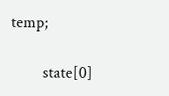temp;

        state[0]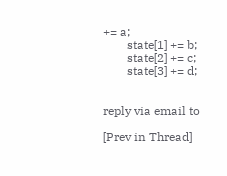+= a;
        state[1] += b;
        state[2] += c;
        state[3] += d;


reply via email to

[Prev in Thread]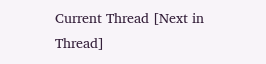Current Thread [Next in Thread]